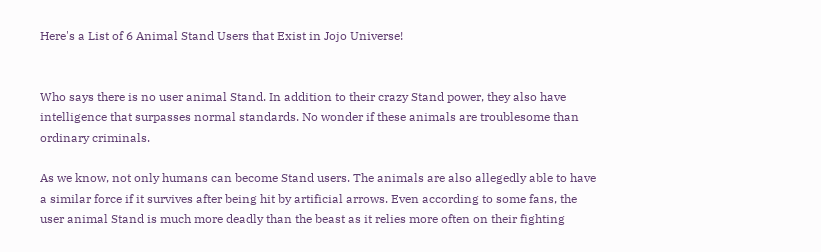Here's a List of 6 Animal Stand Users that Exist in Jojo Universe!


Who says there is no user animal Stand. In addition to their crazy Stand power, they also have intelligence that surpasses normal standards. No wonder if these animals are troublesome than ordinary criminals.

As we know, not only humans can become Stand users. The animals are also allegedly able to have a similar force if it survives after being hit by artificial arrows. Even according to some fans, the user animal Stand is much more deadly than the beast as it relies more often on their fighting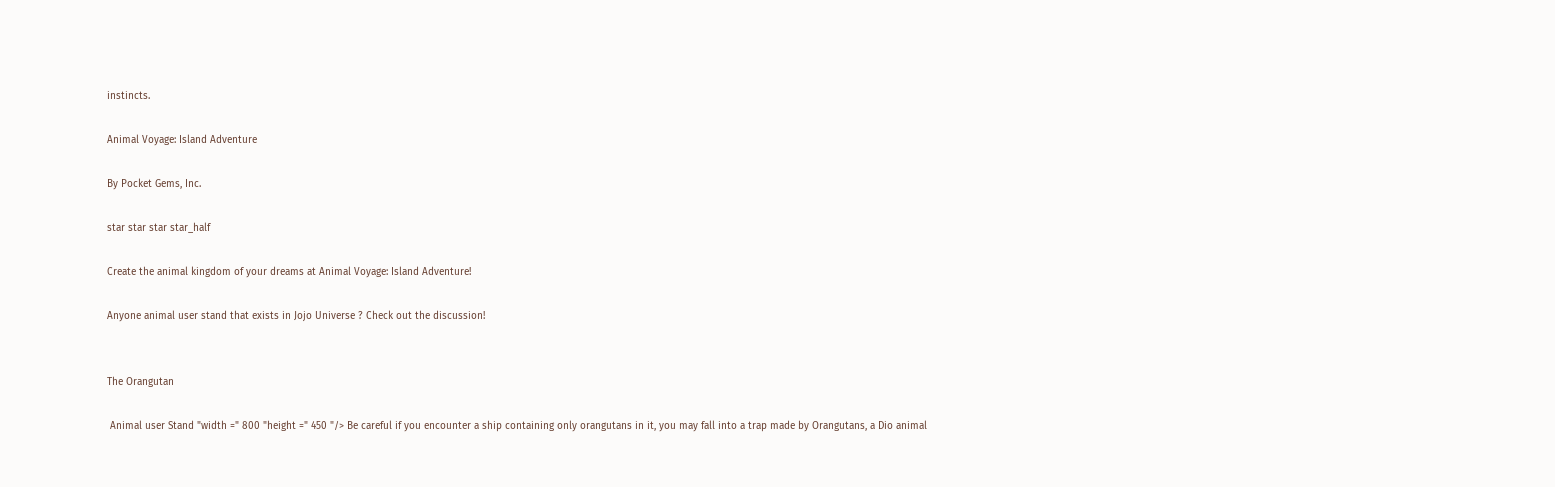instincts.

Animal Voyage: Island Adventure

By Pocket Gems, Inc.

star star star star_half

Create the animal kingdom of your dreams at Animal Voyage: Island Adventure!

Anyone animal user stand that exists in Jojo Universe ? Check out the discussion!


The Orangutan

 Animal user Stand "width =" 800 "height =" 450 "/> Be careful if you encounter a ship containing only orangutans in it, you may fall into a trap made by Orangutans, a Dio animal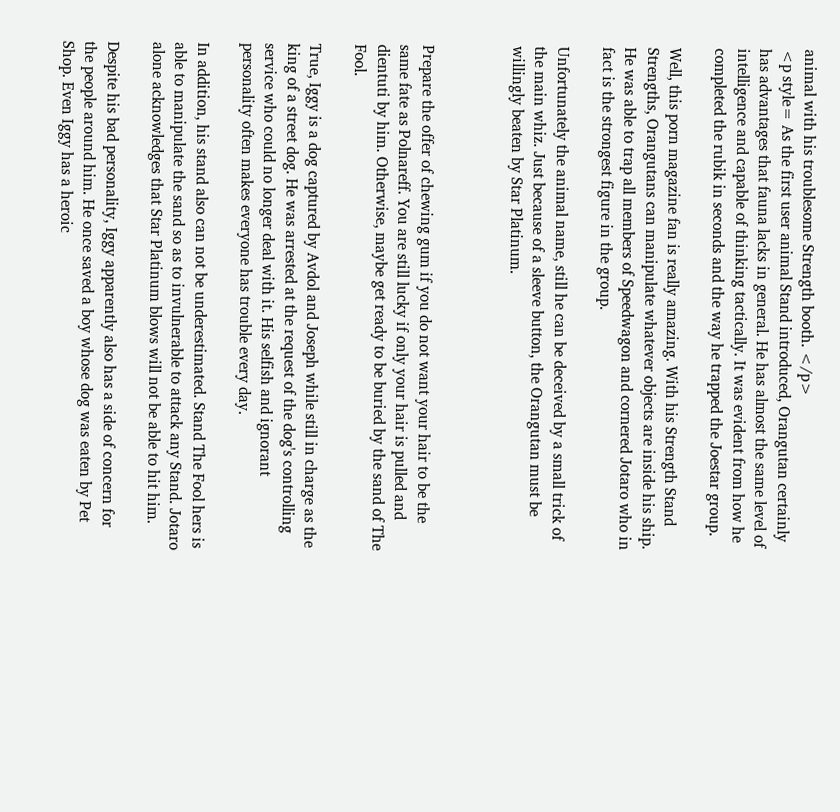animal with his troublesome Strength booth. </p>
<p style= As the first user animal Stand introduced, Orangutan certainly has advantages that fauna lacks in general. He has almost the same level of intelligence and capable of thinking tactically. It was evident from how he completed the rubik in seconds and the way he trapped the Joestar group.

Well, this porn magazine fan is really amazing. With his Strength Stand Strengths, Orangutans can manipulate whatever objects are inside his ship. He was able to trap all members of Speedwagon and cornered Jotaro who in fact is the strongest figure in the group.

Unfortunately the animal name, still he can be deceived by a small trick of the main whiz. Just because of a sleeve button, the Orangutan must be willingly beaten by Star Platinum.



Prepare the offer of chewing gum if you do not want your hair to be the same fate as Polnareff. You are still lucky if only your hair is pulled and dientuti by him. Otherwise, maybe get ready to be buried by the sand of The Fool.

True, Iggy is a dog captured by Avdol and Joseph while still in charge as the king of a street dog. He was arrested at the request of the dog's controlling service who could no longer deal with it. His selfish and ignorant personality often makes everyone has trouble every day.

In addition, his stand also can not be underestimated. Stand The Fool hers is able to manipulate the sand so as to invulnerable to attack any Stand. Jotaro alone acknowledges that Star Platinum blows will not be able to hit him.

Despite his bad personality, Iggy apparently also has a side of concern for the people around him. He once saved a boy whose dog was eaten by Pet Shop. Even Iggy has a heroic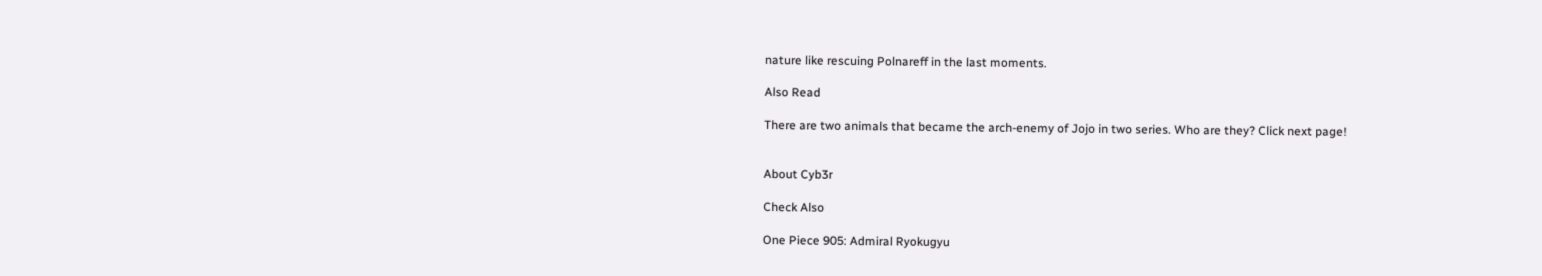nature like rescuing Polnareff in the last moments.

Also Read

There are two animals that became the arch-enemy of Jojo in two series. Who are they? Click next page!


About Cyb3r

Check Also

One Piece 905: Admiral Ryokugyu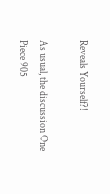Reveals Yourself?!

As usual, the discussion One Piece 905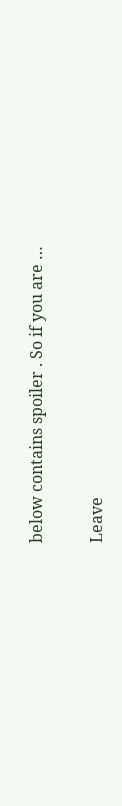below contains spoiler . So if you are …

Leave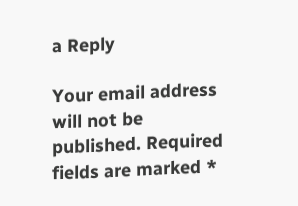a Reply

Your email address will not be published. Required fields are marked *